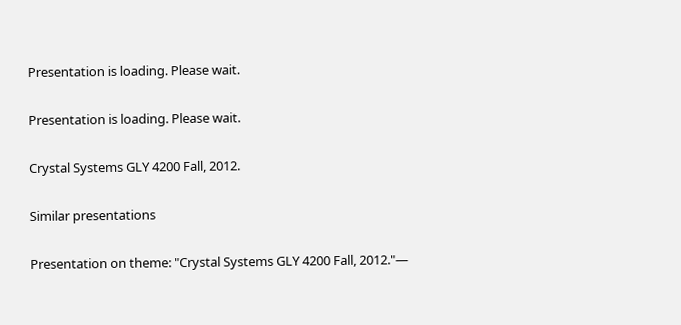Presentation is loading. Please wait.

Presentation is loading. Please wait.

Crystal Systems GLY 4200 Fall, 2012.

Similar presentations

Presentation on theme: "Crystal Systems GLY 4200 Fall, 2012."—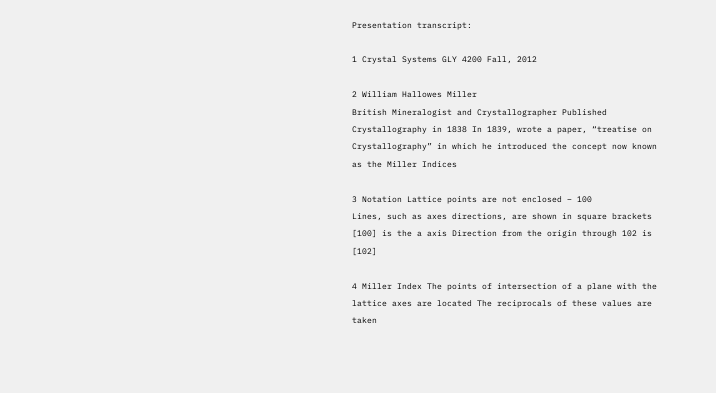Presentation transcript:

1 Crystal Systems GLY 4200 Fall, 2012

2 William Hallowes Miller
British Mineralogist and Crystallographer Published Crystallography in 1838 In 1839, wrote a paper, “treatise on Crystallography” in which he introduced the concept now known as the Miller Indices

3 Notation Lattice points are not enclosed – 100
Lines, such as axes directions, are shown in square brackets [100] is the a axis Direction from the origin through 102 is [102]

4 Miller Index The points of intersection of a plane with the lattice axes are located The reciprocals of these values are taken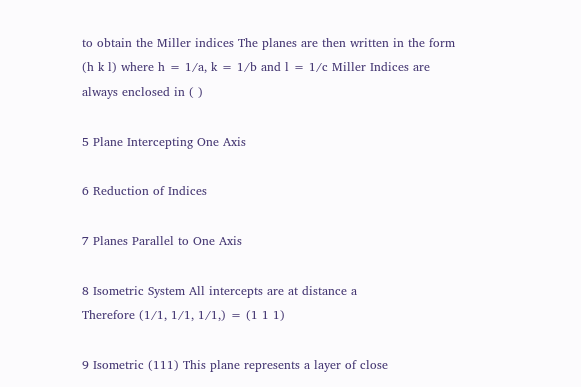to obtain the Miller indices The planes are then written in the form (h k l) where h = 1/a, k = 1/b and l = 1/c Miller Indices are always enclosed in ( )

5 Plane Intercepting One Axis

6 Reduction of Indices

7 Planes Parallel to One Axis

8 Isometric System All intercepts are at distance a
Therefore (1/1, 1/1, 1/1,) = (1 1 1)

9 Isometric (111) This plane represents a layer of close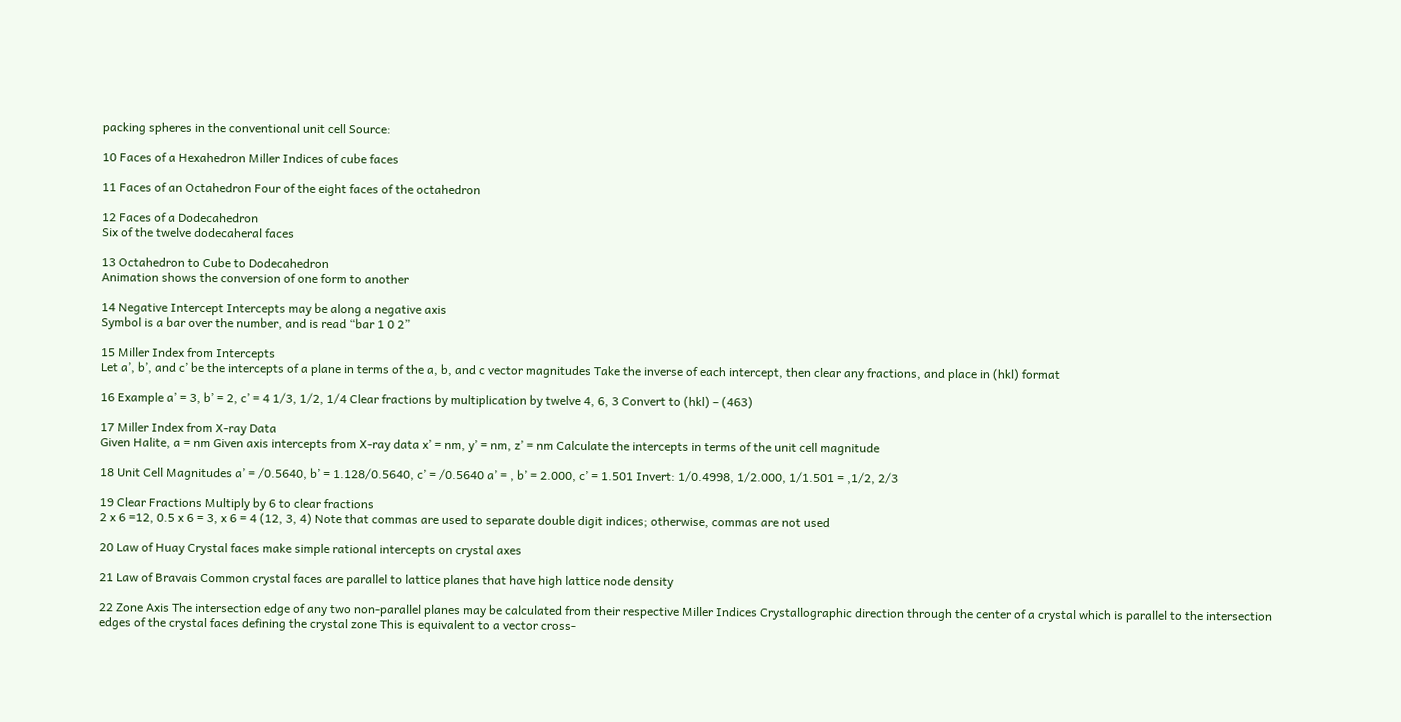packing spheres in the conventional unit cell Source:

10 Faces of a Hexahedron Miller Indices of cube faces

11 Faces of an Octahedron Four of the eight faces of the octahedron

12 Faces of a Dodecahedron
Six of the twelve dodecaheral faces

13 Octahedron to Cube to Dodecahedron
Animation shows the conversion of one form to another

14 Negative Intercept Intercepts may be along a negative axis
Symbol is a bar over the number, and is read “bar 1 0 2”

15 Miller Index from Intercepts
Let a’, b’, and c’ be the intercepts of a plane in terms of the a, b, and c vector magnitudes Take the inverse of each intercept, then clear any fractions, and place in (hkl) format

16 Example a’ = 3, b’ = 2, c’ = 4 1/3, 1/2, 1/4 Clear fractions by multiplication by twelve 4, 6, 3 Convert to (hkl) – (463)

17 Miller Index from X-ray Data
Given Halite, a = nm Given axis intercepts from X-ray data x’ = nm, y’ = nm, z’ = nm Calculate the intercepts in terms of the unit cell magnitude

18 Unit Cell Magnitudes a’ = /0.5640, b’ = 1.128/0.5640, c’ = /0.5640 a’ = , b’ = 2.000, c’ = 1.501 Invert: 1/0.4998, 1/2.000, 1/1.501 = ,1/2, 2/3

19 Clear Fractions Multiply by 6 to clear fractions
2 x 6 =12, 0.5 x 6 = 3, x 6 = 4 (12, 3, 4) Note that commas are used to separate double digit indices; otherwise, commas are not used

20 Law of Huay Crystal faces make simple rational intercepts on crystal axes

21 Law of Bravais Common crystal faces are parallel to lattice planes that have high lattice node density

22 Zone Axis The intersection edge of any two non-parallel planes may be calculated from their respective Miller Indices Crystallographic direction through the center of a crystal which is parallel to the intersection edges of the crystal faces defining the crystal zone This is equivalent to a vector cross-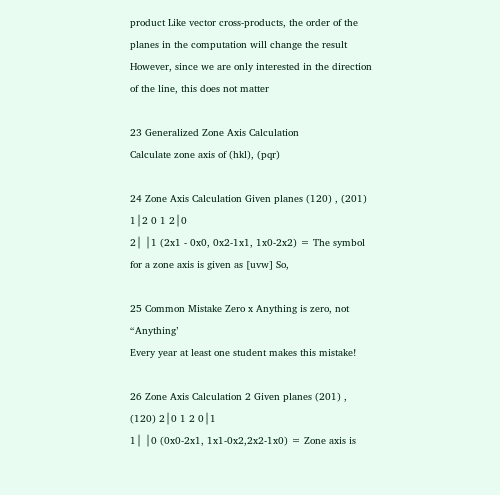product Like vector cross-products, the order of the planes in the computation will change the result However, since we are only interested in the direction of the line, this does not matter

23 Generalized Zone Axis Calculation
Calculate zone axis of (hkl), (pqr)

24 Zone Axis Calculation Given planes (120) , (201) 1│2 0 1 2│0
2│ │1 (2x1 - 0x0, 0x2-1x1, 1x0-2x2) = The symbol for a zone axis is given as [uvw] So,

25 Common Mistake Zero x Anything is zero, not “Anything’
Every year at least one student makes this mistake!

26 Zone Axis Calculation 2 Given planes (201) , (120) 2│0 1 2 0│1
1│ │0 (0x0-2x1, 1x1-0x2,2x2-1x0) = Zone axis is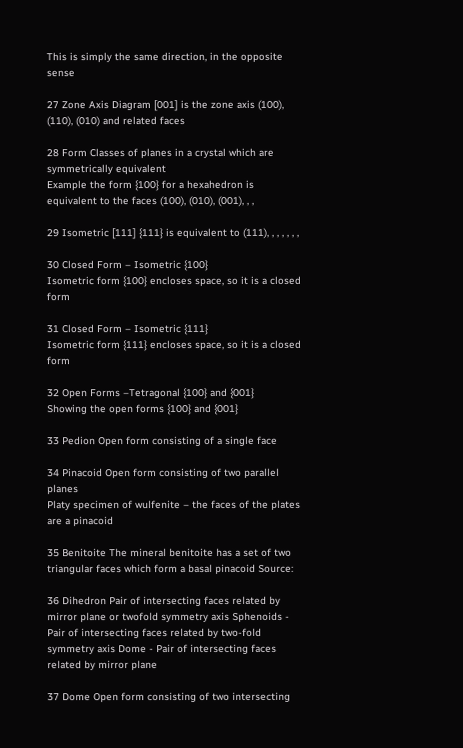This is simply the same direction, in the opposite sense

27 Zone Axis Diagram [001] is the zone axis (100), (110), (010) and related faces

28 Form Classes of planes in a crystal which are symmetrically equivalent
Example the form {100} for a hexahedron is equivalent to the faces (100), (010), (001), , ,

29 Isometric [111] {111} is equivalent to (111), , , , , , ,

30 Closed Form – Isometric {100}
Isometric form {100} encloses space, so it is a closed form

31 Closed Form – Isometric {111}
Isometric form {111} encloses space, so it is a closed form

32 Open Forms –Tetragonal {100} and {001}
Showing the open forms {100} and {001}

33 Pedion Open form consisting of a single face

34 Pinacoid Open form consisting of two parallel planes
Platy specimen of wulfenite – the faces of the plates are a pinacoid

35 Benitoite The mineral benitoite has a set of two triangular faces which form a basal pinacoid Source:

36 Dihedron Pair of intersecting faces related by mirror plane or twofold symmetry axis Sphenoids - Pair of intersecting faces related by two-fold symmetry axis Dome - Pair of intersecting faces related by mirror plane

37 Dome Open form consisting of two intersecting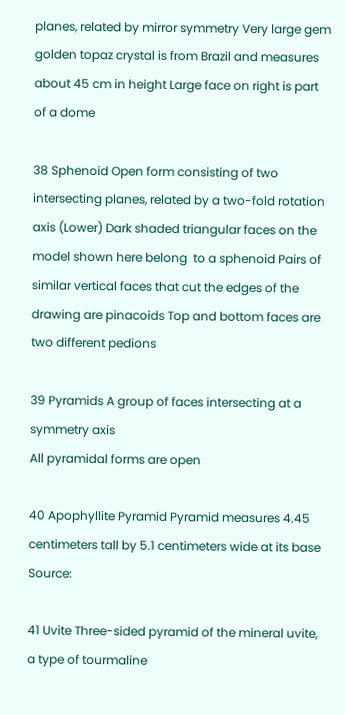planes, related by mirror symmetry Very large gem golden topaz crystal is from Brazil and measures about 45 cm in height Large face on right is part of a dome

38 Sphenoid Open form consisting of two intersecting planes, related by a two-fold rotation axis (Lower) Dark shaded triangular faces on the model shown here belong  to a sphenoid Pairs of similar vertical faces that cut the edges of the drawing are pinacoids Top and bottom faces are two different pedions

39 Pyramids A group of faces intersecting at a symmetry axis
All pyramidal forms are open

40 Apophyllite Pyramid Pyramid measures 4.45 centimeters tall by 5.1 centimeters wide at its base Source:

41 Uvite Three-sided pyramid of the mineral uvite, a type of tourmaline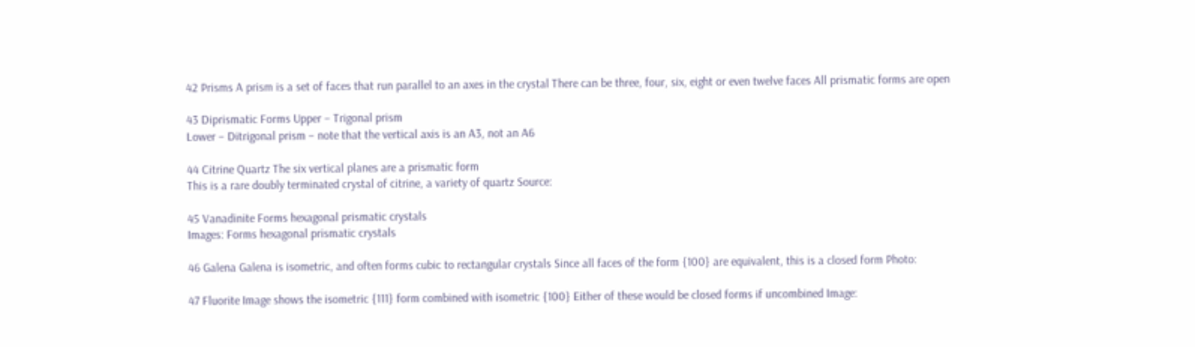42 Prisms A prism is a set of faces that run parallel to an axes in the crystal There can be three, four, six, eight or even twelve faces All prismatic forms are open

43 Diprismatic Forms Upper – Trigonal prism
Lower – Ditrigonal prism – note that the vertical axis is an A3, not an A6

44 Citrine Quartz The six vertical planes are a prismatic form
This is a rare doubly terminated crystal of citrine, a variety of quartz Source:

45 Vanadinite Forms hexagonal prismatic crystals
Images: Forms hexagonal prismatic crystals

46 Galena Galena is isometric, and often forms cubic to rectangular crystals Since all faces of the form {100} are equivalent, this is a closed form Photo:

47 Fluorite Image shows the isometric {111} form combined with isometric {100} Either of these would be closed forms if uncombined Image: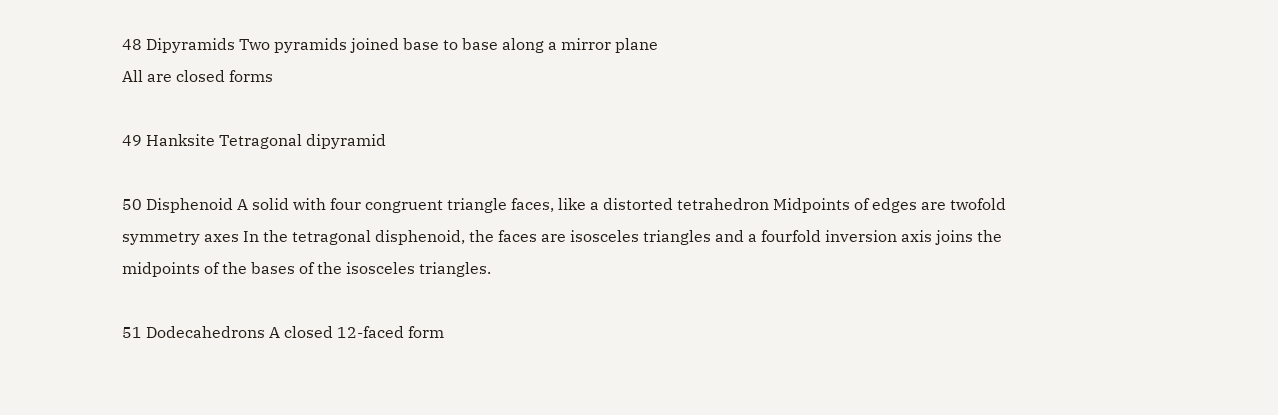48 Dipyramids Two pyramids joined base to base along a mirror plane
All are closed forms

49 Hanksite Tetragonal dipyramid

50 Disphenoid A solid with four congruent triangle faces, like a distorted tetrahedron Midpoints of edges are twofold symmetry axes In the tetragonal disphenoid, the faces are isosceles triangles and a fourfold inversion axis joins the midpoints of the bases of the isosceles triangles.

51 Dodecahedrons A closed 12-faced form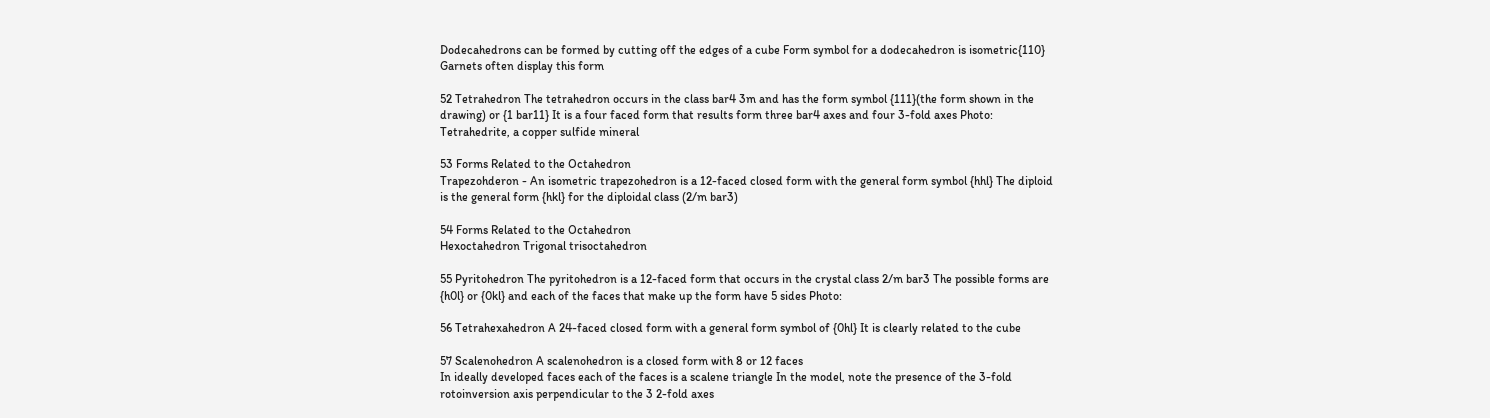Dodecahedrons can be formed by cutting off the edges of a cube Form symbol for a dodecahedron is isometric{110}  Garnets often display this form

52 Tetrahedron The tetrahedron occurs in the class bar4 3m and has the form symbol {111}(the form shown in the drawing) or {1 bar11} It is a four faced form that results form three bar4 axes and four 3-fold axes Photo: Tetrahedrite, a copper sulfide mineral

53 Forms Related to the Octahedron
Trapezohderon - An isometric trapezohedron is a 12-faced closed form with the general form symbol {hhl} The diploid is the general form {hkl} for the diploidal class (2/m bar3)

54 Forms Related to the Octahedron
Hexoctahedron Trigonal trisoctahedron

55 Pyritohedron The pyritohedron is a 12-faced form that occurs in the crystal class 2/m bar3 The possible forms are {h0l} or {0kl} and each of the faces that make up the form have 5 sides Photo:

56 Tetrahexahedron A 24-faced closed form with a general form symbol of {0hl} It is clearly related to the cube

57 Scalenohedron A scalenohedron is a closed form with 8 or 12 faces
In ideally developed faces each of the faces is a scalene triangle In the model, note the presence of the 3-fold rotoinversion axis perpendicular to the 3 2-fold axes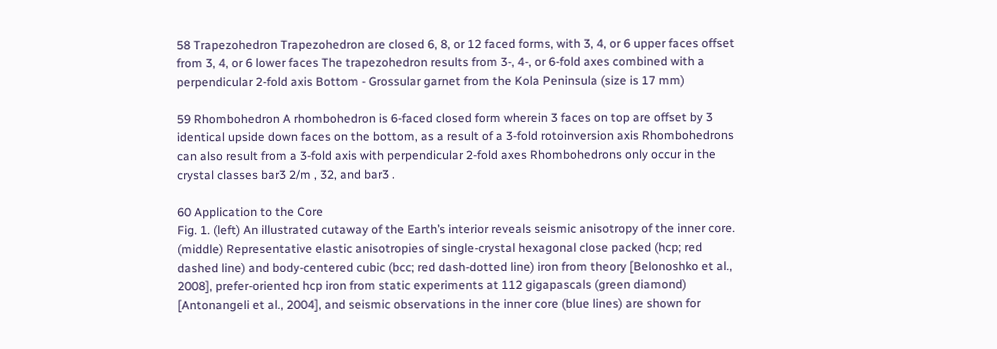58 Trapezohedron Trapezohedron are closed 6, 8, or 12 faced forms, with 3, 4, or 6 upper faces offset from 3, 4, or 6 lower faces The trapezohedron results from 3-, 4-, or 6-fold axes combined with a perpendicular 2-fold axis Bottom - Grossular garnet from the Kola Peninsula (size is 17 mm)

59 Rhombohedron A rhombohedron is 6-faced closed form wherein 3 faces on top are offset by 3 identical upside down faces on the bottom, as a result of a 3-fold rotoinversion axis Rhombohedrons can also result from a 3-fold axis with perpendicular 2-fold axes Rhombohedrons only occur in the crystal classes bar3 2/m , 32, and bar3 .

60 Application to the Core
Fig. 1. (left) An illustrated cutaway of the Earth’s interior reveals seismic anisotropy of the inner core. (middle) Representative elastic anisotropies of single-crystal hexagonal close packed (hcp; red dashed line) and body-centered cubic (bcc; red dash-dotted line) iron from theory [Belonoshko et al., 2008], prefer-oriented hcp iron from static experiments at 112 gigapascals (green diamond) [Antonangeli et al., 2004], and seismic observations in the inner core (blue lines) are shown for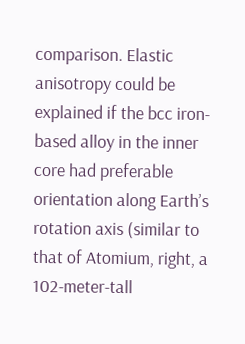comparison. Elastic anisotropy could be explained if the bcc iron-based alloy in the inner core had preferable orientation along Earth’s rotation axis (similar to that of Atomium, right, a 102-meter-tall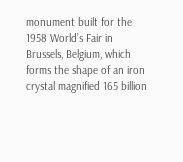monument built for the 1958 World’s Fair in Brussels, Belgium, which forms the shape of an iron crystal magnified 165 billion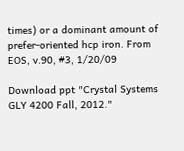times) or a dominant amount of prefer-oriented hcp iron. From EOS, v.90, #3, 1/20/09

Download ppt "Crystal Systems GLY 4200 Fall, 2012."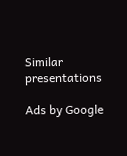Similar presentations

Ads by Google